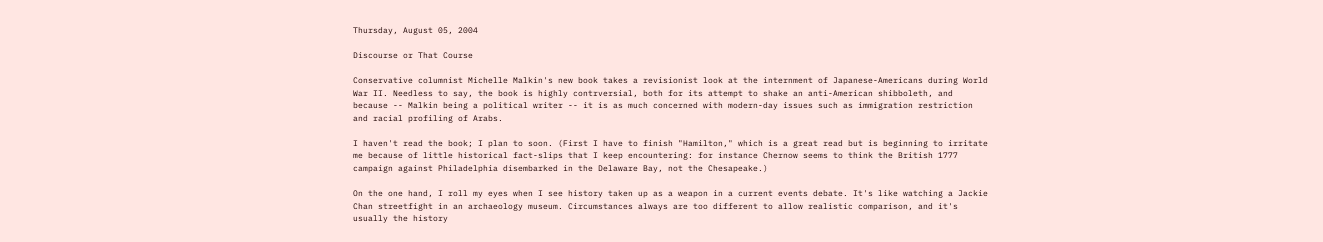Thursday, August 05, 2004

Discourse or That Course

Conservative columnist Michelle Malkin's new book takes a revisionist look at the internment of Japanese-Americans during World War II. Needless to say, the book is highly contrversial, both for its attempt to shake an anti-American shibboleth, and because -- Malkin being a political writer -- it is as much concerned with modern-day issues such as immigration restriction and racial profiling of Arabs.

I haven't read the book; I plan to soon. (First I have to finish "Hamilton," which is a great read but is beginning to irritate me because of little historical fact-slips that I keep encountering: for instance Chernow seems to think the British 1777 campaign against Philadelphia disembarked in the Delaware Bay, not the Chesapeake.)

On the one hand, I roll my eyes when I see history taken up as a weapon in a current events debate. It's like watching a Jackie Chan streetfight in an archaeology museum. Circumstances always are too different to allow realistic comparison, and it's usually the history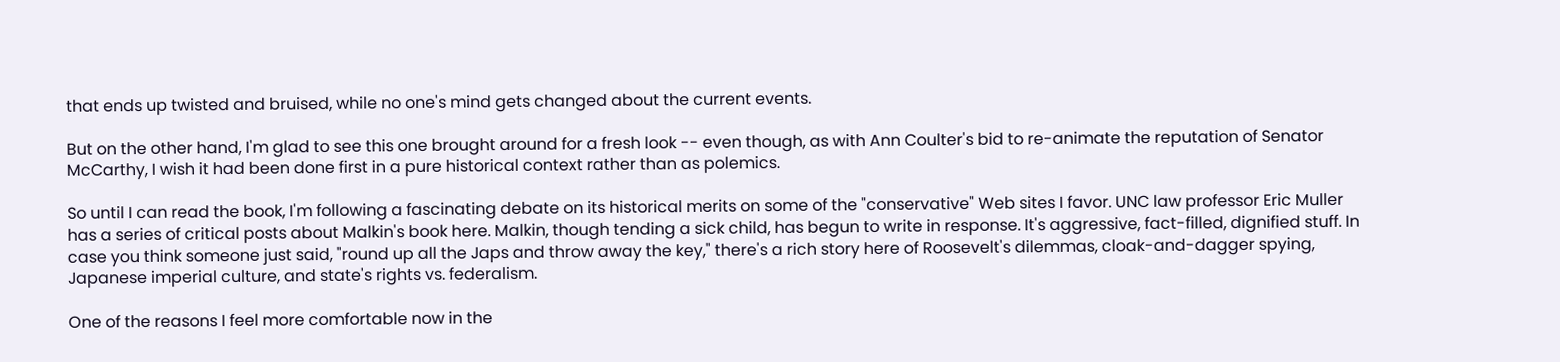that ends up twisted and bruised, while no one's mind gets changed about the current events.

But on the other hand, I'm glad to see this one brought around for a fresh look -- even though, as with Ann Coulter's bid to re-animate the reputation of Senator McCarthy, I wish it had been done first in a pure historical context rather than as polemics.

So until I can read the book, I'm following a fascinating debate on its historical merits on some of the "conservative" Web sites I favor. UNC law professor Eric Muller has a series of critical posts about Malkin's book here. Malkin, though tending a sick child, has begun to write in response. It's aggressive, fact-filled, dignified stuff. In case you think someone just said, "round up all the Japs and throw away the key," there's a rich story here of Roosevelt's dilemmas, cloak-and-dagger spying, Japanese imperial culture, and state's rights vs. federalism.

One of the reasons I feel more comfortable now in the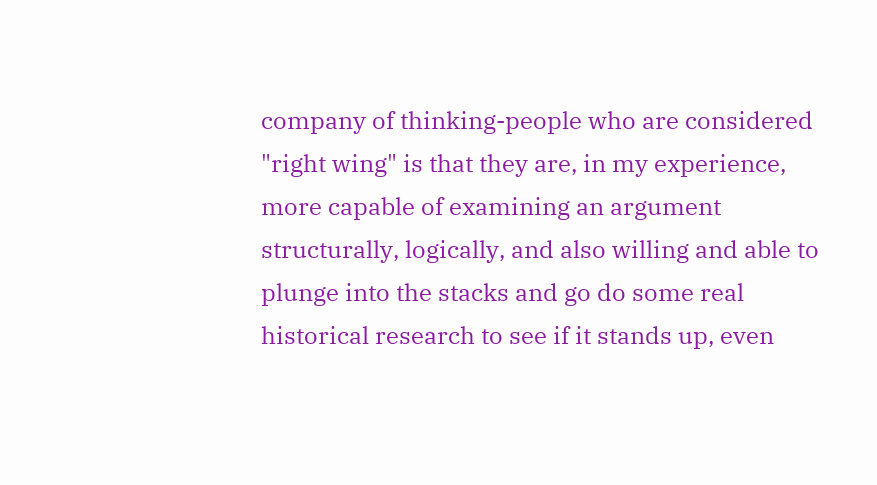company of thinking-people who are considered "right wing" is that they are, in my experience, more capable of examining an argument structurally, logically, and also willing and able to plunge into the stacks and go do some real historical research to see if it stands up, even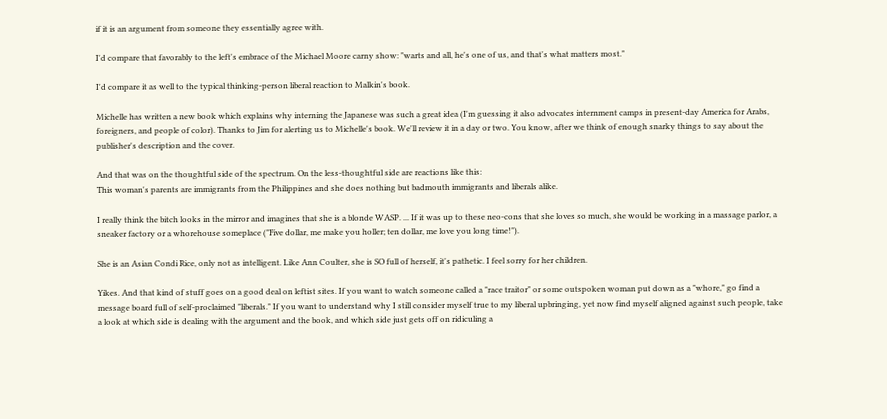if it is an argument from someone they essentially agree with.

I'd compare that favorably to the left's embrace of the Michael Moore carny show: "warts and all, he's one of us, and that's what matters most."

I'd compare it as well to the typical thinking-person liberal reaction to Malkin's book.

Michelle has written a new book which explains why interning the Japanese was such a great idea (I'm guessing it also advocates internment camps in present-day America for Arabs, foreigners, and people of color). Thanks to Jim for alerting us to Michelle's book. We'll review it in a day or two. You know, after we think of enough snarky things to say about the publisher's description and the cover.

And that was on the thoughtful side of the spectrum. On the less-thoughtful side are reactions like this:
This woman's parents are immigrants from the Philippines and she does nothing but badmouth immigrants and liberals alike.

I really think the bitch looks in the mirror and imagines that she is a blonde WASP. ... If it was up to these neo-cons that she loves so much, she would be working in a massage parlor, a sneaker factory or a whorehouse someplace ("Five dollar, me make you holler; ten dollar, me love you long time!").

She is an Asian Condi Rice, only not as intelligent. Like Ann Coulter, she is SO full of herself, it's pathetic. I feel sorry for her children.

Yikes. And that kind of stuff goes on a good deal on leftist sites. If you want to watch someone called a "race traitor" or some outspoken woman put down as a "whore," go find a message board full of self-proclaimed "liberals." If you want to understand why I still consider myself true to my liberal upbringing, yet now find myself aligned against such people, take a look at which side is dealing with the argument and the book, and which side just gets off on ridiculing a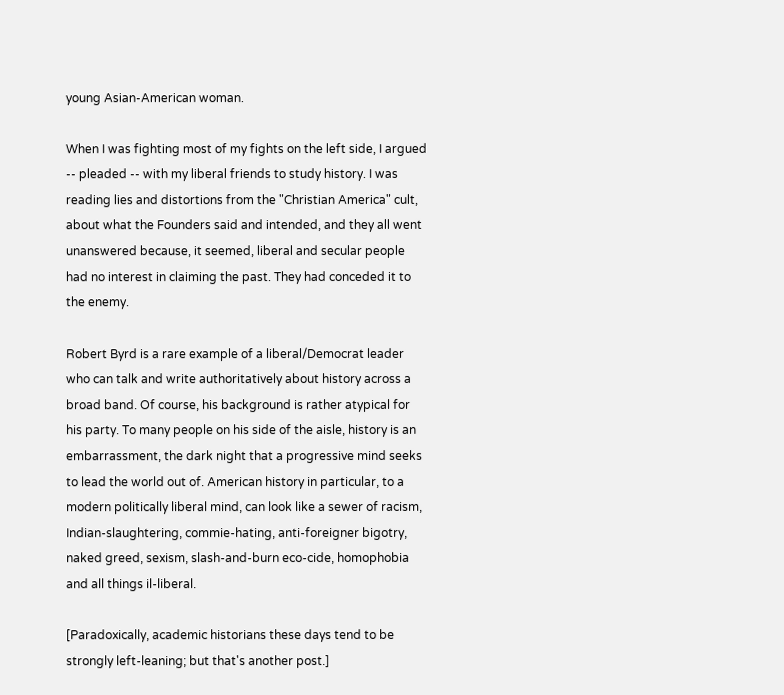young Asian-American woman.

When I was fighting most of my fights on the left side, I argued -- pleaded -- with my liberal friends to study history. I was reading lies and distortions from the "Christian America" cult, about what the Founders said and intended, and they all went unanswered because, it seemed, liberal and secular people had no interest in claiming the past. They had conceded it to the enemy.

Robert Byrd is a rare example of a liberal/Democrat leader who can talk and write authoritatively about history across a broad band. Of course, his background is rather atypical for his party. To many people on his side of the aisle, history is an embarrassment, the dark night that a progressive mind seeks to lead the world out of. American history in particular, to a modern politically liberal mind, can look like a sewer of racism, Indian-slaughtering, commie-hating, anti-foreigner bigotry, naked greed, sexism, slash-and-burn eco-cide, homophobia and all things il-liberal.

[Paradoxically, academic historians these days tend to be strongly left-leaning; but that's another post.]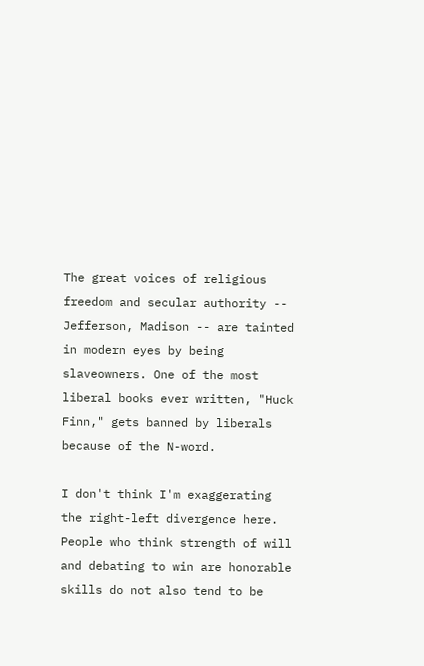The great voices of religious freedom and secular authority -- Jefferson, Madison -- are tainted in modern eyes by being slaveowners. One of the most liberal books ever written, "Huck Finn," gets banned by liberals because of the N-word.

I don't think I'm exaggerating the right-left divergence here. People who think strength of will and debating to win are honorable skills do not also tend to be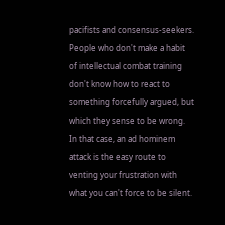pacifists and consensus-seekers. People who don't make a habit of intellectual combat training don't know how to react to something forcefully argued, but which they sense to be wrong. In that case, an ad hominem attack is the easy route to venting your frustration with what you can't force to be silent.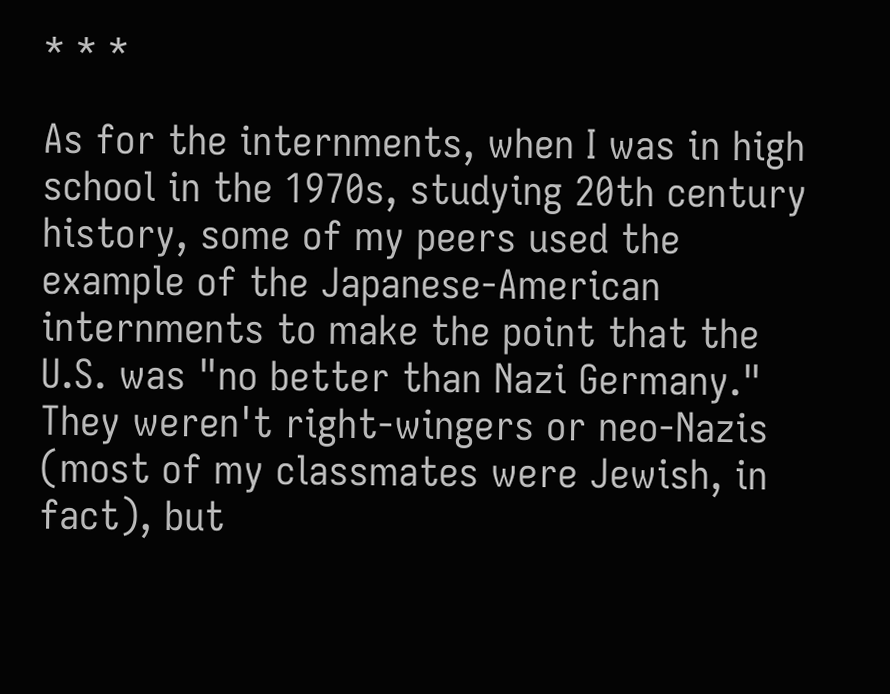* * *

As for the internments, when I was in high school in the 1970s, studying 20th century history, some of my peers used the example of the Japanese-American internments to make the point that the U.S. was "no better than Nazi Germany." They weren't right-wingers or neo-Nazis (most of my classmates were Jewish, in fact), but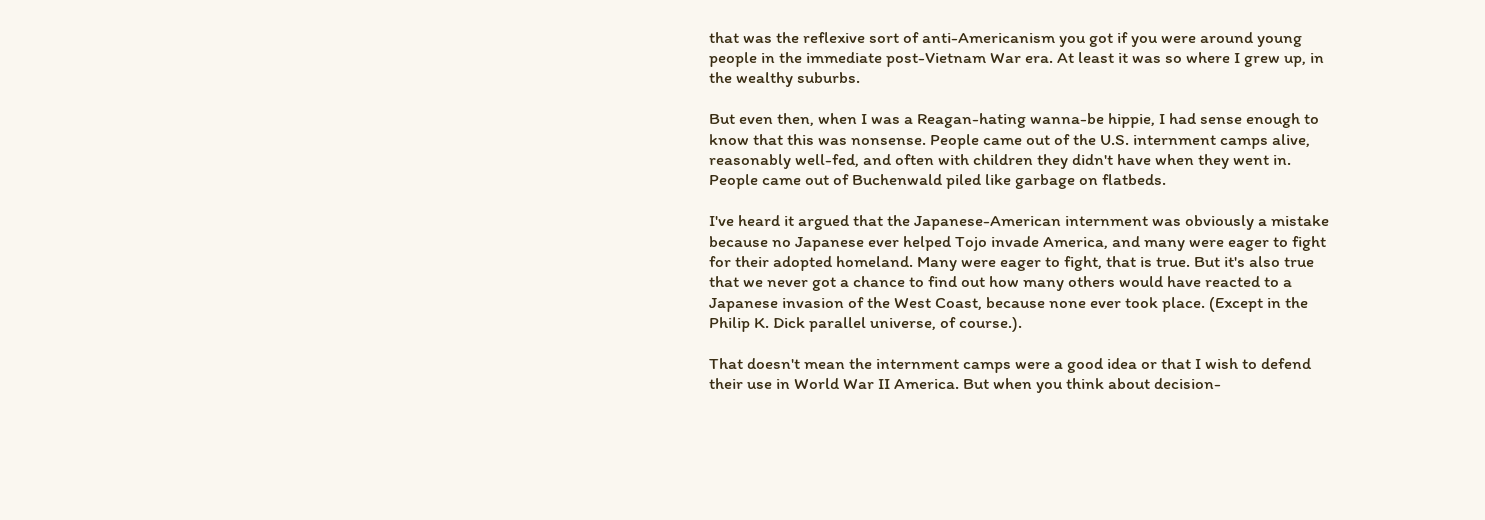that was the reflexive sort of anti-Americanism you got if you were around young people in the immediate post-Vietnam War era. At least it was so where I grew up, in the wealthy suburbs.

But even then, when I was a Reagan-hating wanna-be hippie, I had sense enough to know that this was nonsense. People came out of the U.S. internment camps alive, reasonably well-fed, and often with children they didn't have when they went in. People came out of Buchenwald piled like garbage on flatbeds.

I've heard it argued that the Japanese-American internment was obviously a mistake because no Japanese ever helped Tojo invade America, and many were eager to fight for their adopted homeland. Many were eager to fight, that is true. But it's also true that we never got a chance to find out how many others would have reacted to a Japanese invasion of the West Coast, because none ever took place. (Except in the Philip K. Dick parallel universe, of course.).

That doesn't mean the internment camps were a good idea or that I wish to defend their use in World War II America. But when you think about decision-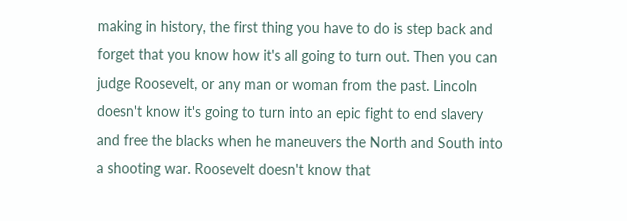making in history, the first thing you have to do is step back and forget that you know how it's all going to turn out. Then you can judge Roosevelt, or any man or woman from the past. Lincoln doesn't know it's going to turn into an epic fight to end slavery and free the blacks when he maneuvers the North and South into a shooting war. Roosevelt doesn't know that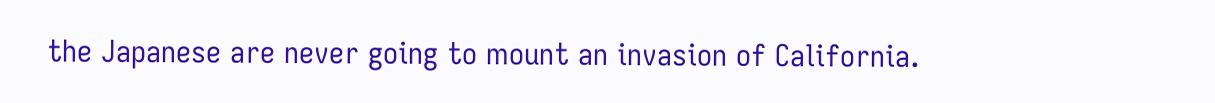the Japanese are never going to mount an invasion of California.